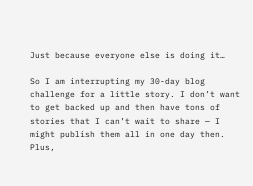Just because everyone else is doing it…

So I am interrupting my 30-day blog challenge for a little story. I don’t want to get backed up and then have tons of stories that I can’t wait to share — I might publish them all in one day then. Plus,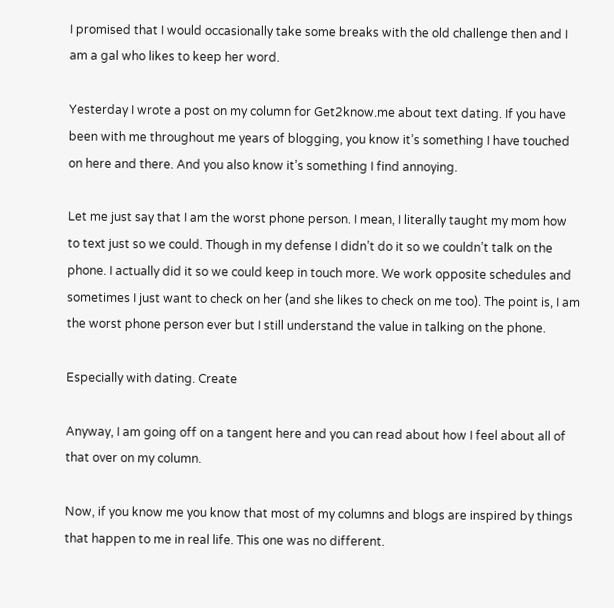I promised that I would occasionally take some breaks with the old challenge then and I am a gal who likes to keep her word.

Yesterday I wrote a post on my column for Get2know.me about text dating. If you have been with me throughout me years of blogging, you know it’s something I have touched on here and there. And you also know it’s something I find annoying.

Let me just say that I am the worst phone person. I mean, I literally taught my mom how to text just so we could. Though in my defense I didn’t do it so we couldn’t talk on the phone. I actually did it so we could keep in touch more. We work opposite schedules and sometimes I just want to check on her (and she likes to check on me too). The point is, I am the worst phone person ever but I still understand the value in talking on the phone.

Especially with dating. Create

Anyway, I am going off on a tangent here and you can read about how I feel about all of that over on my column.

Now, if you know me you know that most of my columns and blogs are inspired by things that happen to me in real life. This one was no different.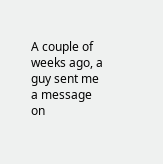A couple of weeks ago, a guy sent me a message on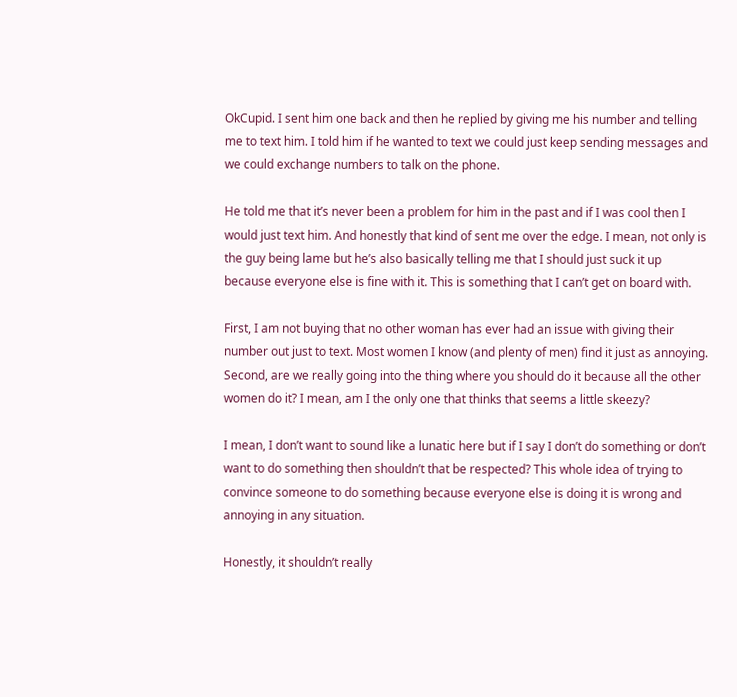OkCupid. I sent him one back and then he replied by giving me his number and telling me to text him. I told him if he wanted to text we could just keep sending messages and we could exchange numbers to talk on the phone.

He told me that it’s never been a problem for him in the past and if I was cool then I would just text him. And honestly that kind of sent me over the edge. I mean, not only is the guy being lame but he’s also basically telling me that I should just suck it up because everyone else is fine with it. This is something that I can’t get on board with.

First, I am not buying that no other woman has ever had an issue with giving their number out just to text. Most women I know (and plenty of men) find it just as annoying. Second, are we really going into the thing where you should do it because all the other women do it? I mean, am I the only one that thinks that seems a little skeezy?

I mean, I don’t want to sound like a lunatic here but if I say I don’t do something or don’t want to do something then shouldn’t that be respected? This whole idea of trying to convince someone to do something because everyone else is doing it is wrong and annoying in any situation.

Honestly, it shouldn’t really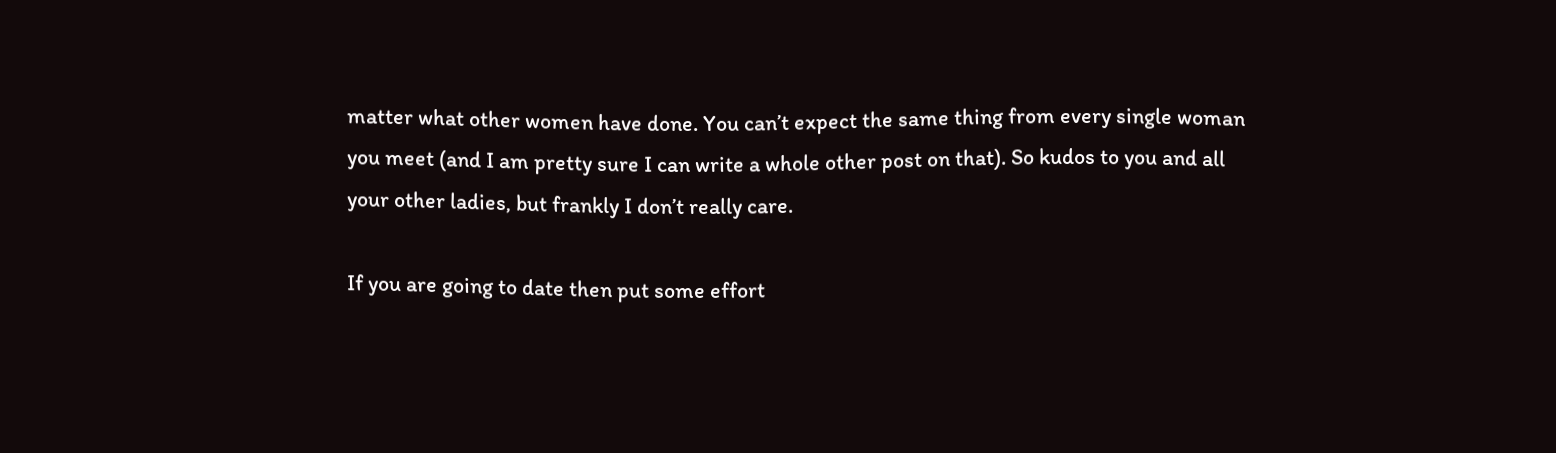matter what other women have done. You can’t expect the same thing from every single woman you meet (and I am pretty sure I can write a whole other post on that). So kudos to you and all your other ladies, but frankly I don’t really care.

If you are going to date then put some effort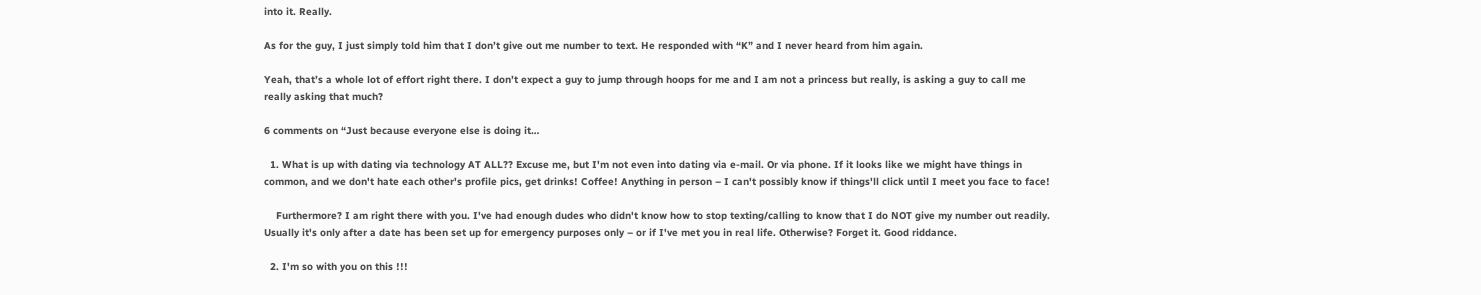into it. Really.

As for the guy, I just simply told him that I don’t give out me number to text. He responded with “K” and I never heard from him again.

Yeah, that’s a whole lot of effort right there. I don’t expect a guy to jump through hoops for me and I am not a princess but really, is asking a guy to call me really asking that much?

6 comments on “Just because everyone else is doing it…

  1. What is up with dating via technology AT ALL?? Excuse me, but I'm not even into dating via e-mail. Or via phone. If it looks like we might have things in common, and we don't hate each other's profile pics, get drinks! Coffee! Anything in person – I can't possibly know if things'll click until I meet you face to face!

    Furthermore? I am right there with you. I've had enough dudes who didn't know how to stop texting/calling to know that I do NOT give my number out readily. Usually it's only after a date has been set up for emergency purposes only – or if I've met you in real life. Otherwise? Forget it. Good riddance.

  2. I'm so with you on this !!!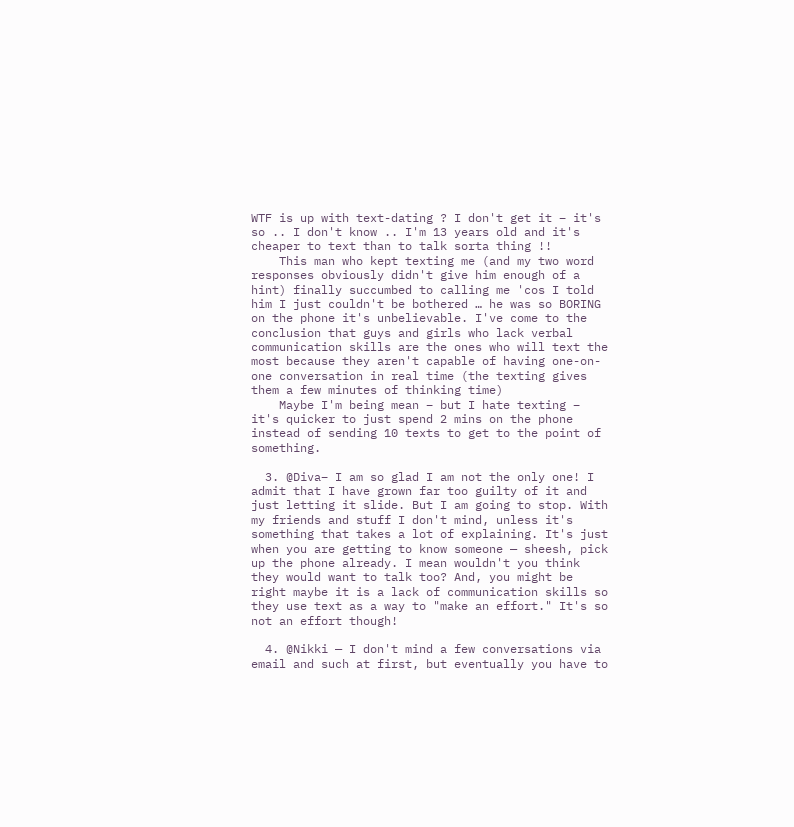WTF is up with text-dating ? I don't get it – it's so .. I don't know .. I'm 13 years old and it's cheaper to text than to talk sorta thing !!
    This man who kept texting me (and my two word responses obviously didn't give him enough of a hint) finally succumbed to calling me 'cos I told him I just couldn't be bothered … he was so BORING on the phone it's unbelievable. I've come to the conclusion that guys and girls who lack verbal communication skills are the ones who will text the most because they aren't capable of having one-on-one conversation in real time (the texting gives them a few minutes of thinking time)
    Maybe I'm being mean – but I hate texting – it's quicker to just spend 2 mins on the phone instead of sending 10 texts to get to the point of something.

  3. @Diva– I am so glad I am not the only one! I admit that I have grown far too guilty of it and just letting it slide. But I am going to stop. With my friends and stuff I don't mind, unless it's something that takes a lot of explaining. It's just when you are getting to know someone — sheesh, pick up the phone already. I mean wouldn't you think they would want to talk too? And, you might be right maybe it is a lack of communication skills so they use text as a way to "make an effort." It's so not an effort though!

  4. @Nikki — I don't mind a few conversations via email and such at first, but eventually you have to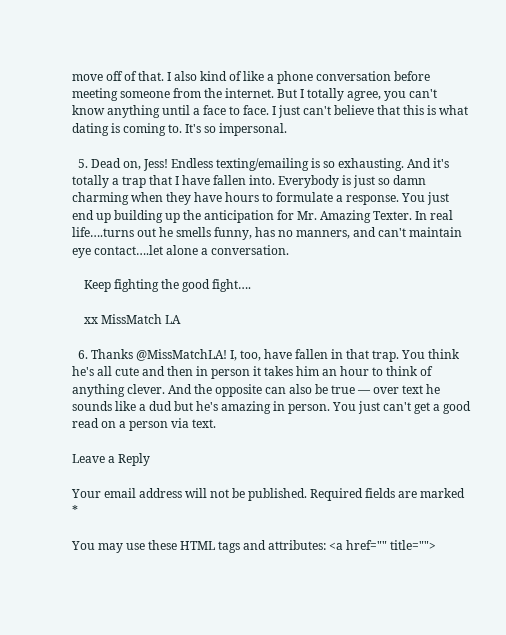move off of that. I also kind of like a phone conversation before meeting someone from the internet. But I totally agree, you can't know anything until a face to face. I just can't believe that this is what dating is coming to. It's so impersonal.

  5. Dead on, Jess! Endless texting/emailing is so exhausting. And it's totally a trap that I have fallen into. Everybody is just so damn charming when they have hours to formulate a response. You just end up building up the anticipation for Mr. Amazing Texter. In real life….turns out he smells funny, has no manners, and can't maintain eye contact….let alone a conversation.

    Keep fighting the good fight….

    xx MissMatch LA

  6. Thanks @MissMatchLA! I, too, have fallen in that trap. You think he's all cute and then in person it takes him an hour to think of anything clever. And the opposite can also be true — over text he sounds like a dud but he's amazing in person. You just can't get a good read on a person via text.

Leave a Reply

Your email address will not be published. Required fields are marked *

You may use these HTML tags and attributes: <a href="" title="">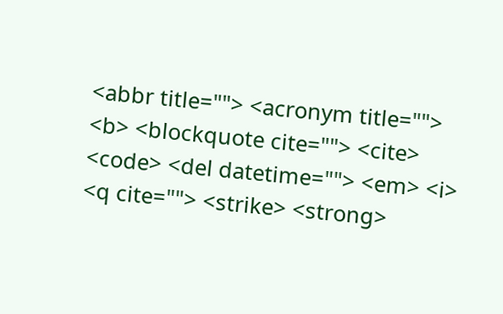<abbr title=""> <acronym title=""> <b> <blockquote cite=""> <cite> <code> <del datetime=""> <em> <i> <q cite=""> <strike> <strong>